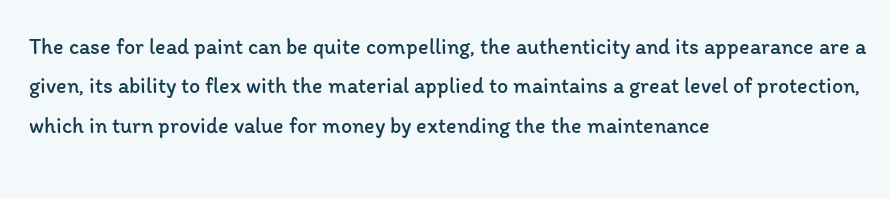The case for lead paint can be quite compelling, the authenticity and its appearance are a given, its ability to flex with the material applied to maintains a great level of protection, which in turn provide value for money by extending the the maintenance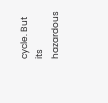cycle. But its hazardous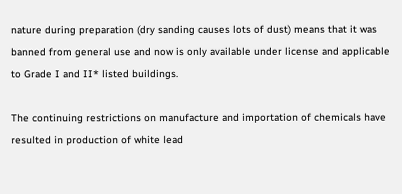nature during preparation (dry sanding causes lots of dust) means that it was banned from general use and now is only available under license and applicable to Grade I and II* listed buildings.

The continuing restrictions on manufacture and importation of chemicals have resulted in production of white lead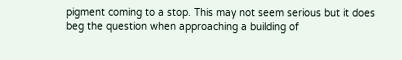pigment coming to a stop. This may not seem serious but it does beg the question when approaching a building of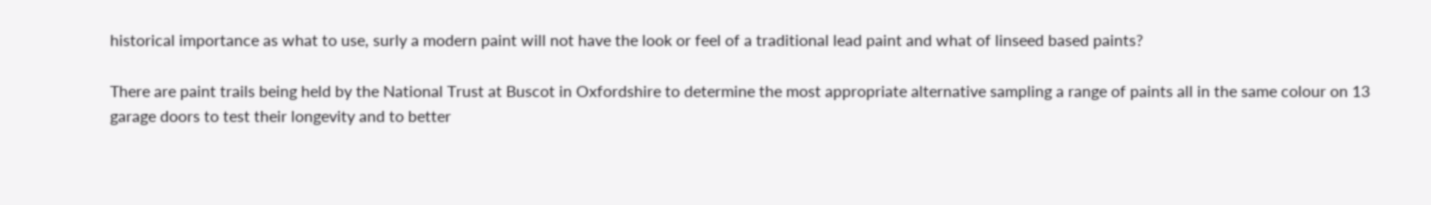historical importance as what to use, surly a modern paint will not have the look or feel of a traditional lead paint and what of linseed based paints?

There are paint trails being held by the National Trust at Buscot in Oxfordshire to determine the most appropriate alternative sampling a range of paints all in the same colour on 13 garage doors to test their longevity and to better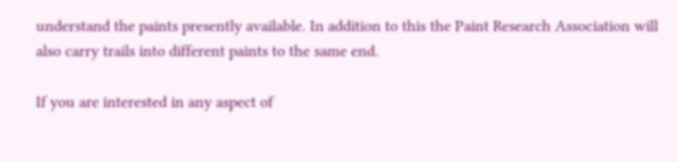understand the paints presently available. In addition to this the Paint Research Association will also carry trails into different paints to the same end.

If you are interested in any aspect of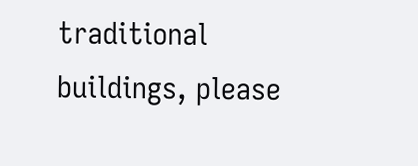traditional buildings, please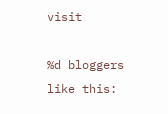visit

%d bloggers like this: